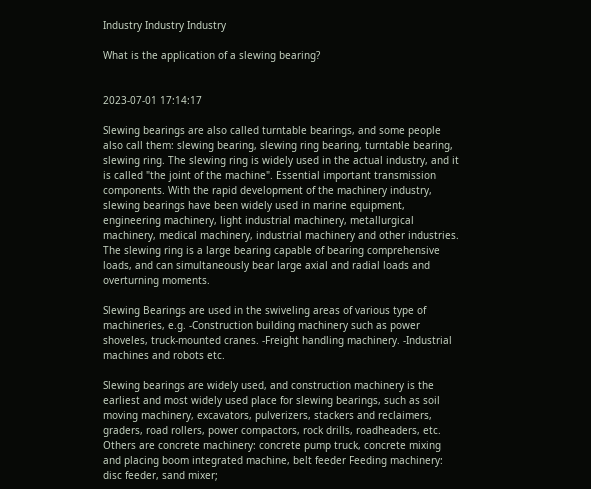Industry Industry Industry

What is the application of a slewing bearing?


2023-07-01 17:14:17

Slewing bearings are also called turntable bearings, and some people also call them: slewing bearing, slewing ring bearing, turntable bearing, slewing ring. The slewing ring is widely used in the actual industry, and it is called "the joint of the machine". Essential important transmission components. With the rapid development of the machinery industry, slewing bearings have been widely used in marine equipment, engineering machinery, light industrial machinery, metallurgical machinery, medical machinery, industrial machinery and other industries. The slewing ring is a large bearing capable of bearing comprehensive loads, and can simultaneously bear large axial and radial loads and overturning moments.

Slewing Bearings are used in the swiveling areas of various type of machineries, e.g. -Construction building machinery such as power shoveles, truck-mounted cranes. -Freight handling machinery. -Industrial machines and robots etc.

Slewing bearings are widely used, and construction machinery is the earliest and most widely used place for slewing bearings, such as soil moving machinery, excavators, pulverizers, stackers and reclaimers, graders, road rollers, power compactors, rock drills, roadheaders, etc. Others are concrete machinery: concrete pump truck, concrete mixing and placing boom integrated machine, belt feeder Feeding machinery: disc feeder, sand mixer;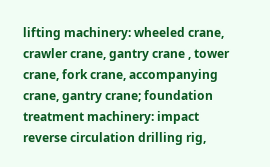lifting machinery: wheeled crane, crawler crane, gantry crane , tower crane, fork crane, accompanying crane, gantry crane; foundation treatment machinery: impact reverse circulation drilling rig,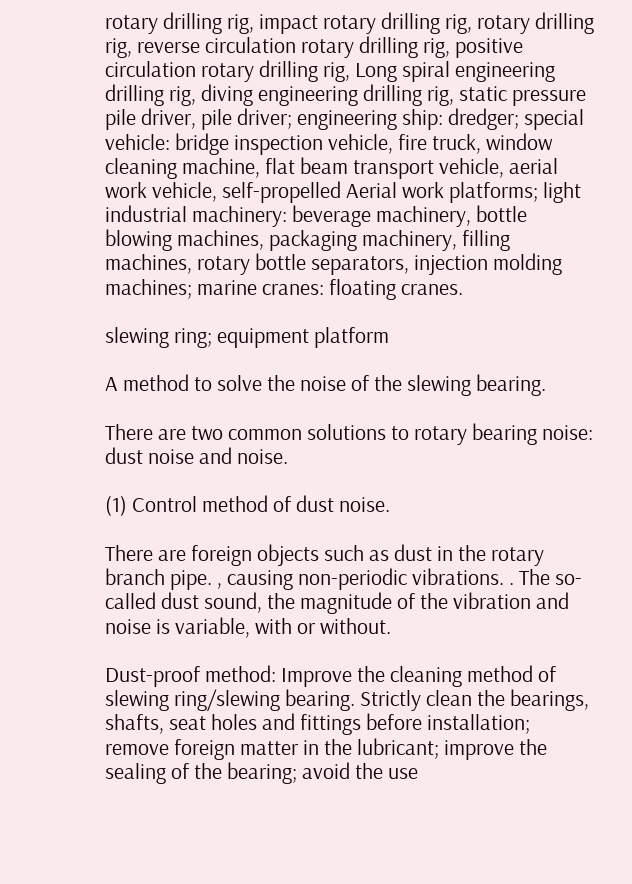rotary drilling rig, impact rotary drilling rig, rotary drilling rig, reverse circulation rotary drilling rig, positive circulation rotary drilling rig, Long spiral engineering drilling rig, diving engineering drilling rig, static pressure pile driver, pile driver; engineering ship: dredger; special vehicle: bridge inspection vehicle, fire truck, window cleaning machine, flat beam transport vehicle, aerial work vehicle, self-propelled Aerial work platforms; light industrial machinery: beverage machinery, bottle blowing machines, packaging machinery, filling machines, rotary bottle separators, injection molding machines; marine cranes: floating cranes.

slewing ring; equipment platform

A method to solve the noise of the slewing bearing.

There are two common solutions to rotary bearing noise: dust noise and noise.

(1) Control method of dust noise.

There are foreign objects such as dust in the rotary branch pipe. , causing non-periodic vibrations. . The so-called dust sound, the magnitude of the vibration and noise is variable, with or without.

Dust-proof method: Improve the cleaning method of slewing ring/slewing bearing. Strictly clean the bearings, shafts, seat holes and fittings before installation; remove foreign matter in the lubricant; improve the sealing of the bearing; avoid the use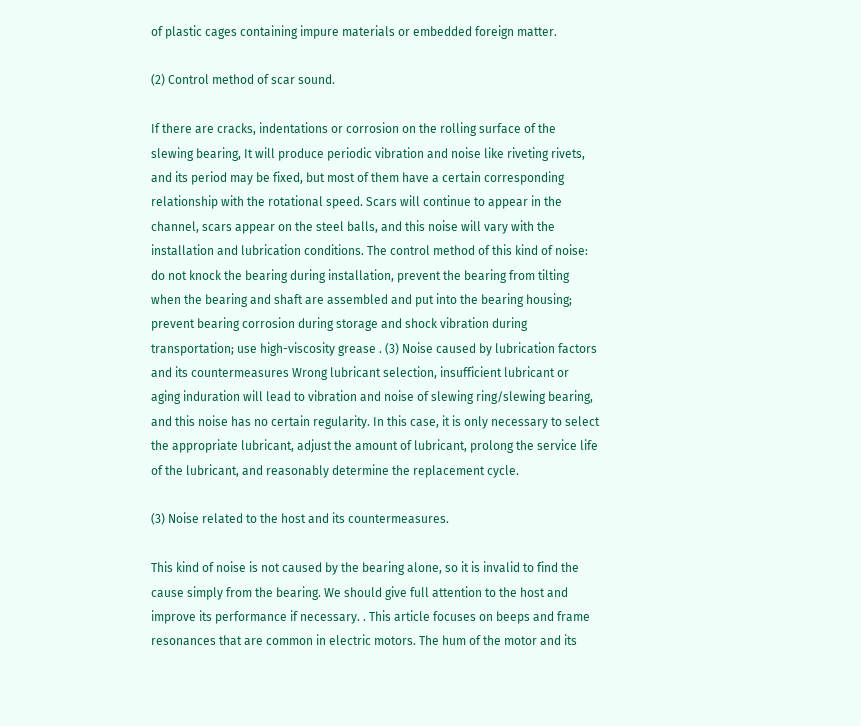of plastic cages containing impure materials or embedded foreign matter.

(2) Control method of scar sound.

If there are cracks, indentations or corrosion on the rolling surface of the slewing bearing, It will produce periodic vibration and noise like riveting rivets, and its period may be fixed, but most of them have a certain corresponding relationship with the rotational speed. Scars will continue to appear in the channel, scars appear on the steel balls, and this noise will vary with the installation and lubrication conditions. The control method of this kind of noise: do not knock the bearing during installation, prevent the bearing from tilting when the bearing and shaft are assembled and put into the bearing housing; prevent bearing corrosion during storage and shock vibration during transportation; use high-viscosity grease . (3) Noise caused by lubrication factors and its countermeasures Wrong lubricant selection, insufficient lubricant or aging induration will lead to vibration and noise of slewing ring/slewing bearing, and this noise has no certain regularity. In this case, it is only necessary to select the appropriate lubricant, adjust the amount of lubricant, prolong the service life of the lubricant, and reasonably determine the replacement cycle.

(3) Noise related to the host and its countermeasures.

This kind of noise is not caused by the bearing alone, so it is invalid to find the cause simply from the bearing. We should give full attention to the host and improve its performance if necessary. . This article focuses on beeps and frame resonances that are common in electric motors. The hum of the motor and its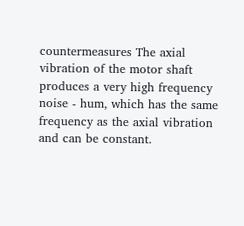countermeasures The axial vibration of the motor shaft produces a very high frequency noise - hum, which has the same frequency as the axial vibration and can be constant.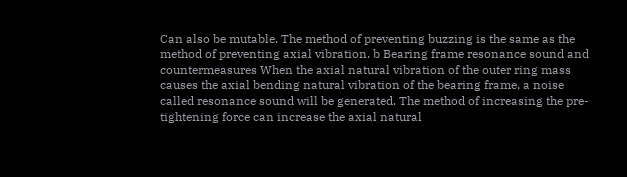Can also be mutable. The method of preventing buzzing is the same as the method of preventing axial vibration. b Bearing frame resonance sound and countermeasures When the axial natural vibration of the outer ring mass causes the axial bending natural vibration of the bearing frame, a noise called resonance sound will be generated. The method of increasing the pre-tightening force can increase the axial natural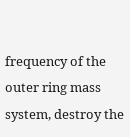frequency of the outer ring mass system, destroy the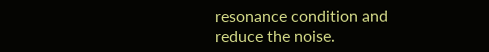resonance condition and reduce the noise.